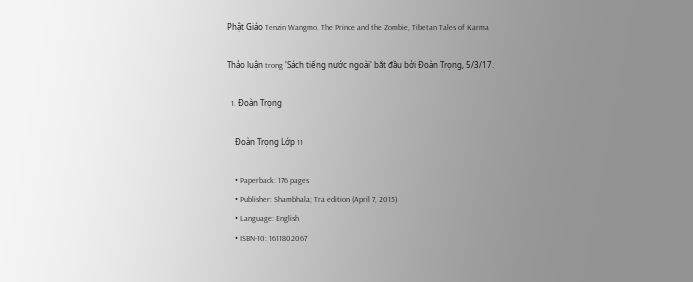Phật Giáo Tenzin Wangmo. The Prince and the Zombie, Tibetan Tales of Karma

Thảo luận trong 'Sách tiếng nước ngoài' bắt đầu bởi Đoàn Trọng, 5/3/17.

  1. Đoàn Trọng

    Đoàn Trọng Lớp 11

    • Paperback: 176 pages
    • Publisher: Shambhala; Tra edition (April 7, 2015)
    • Language: English
    • ISBN-10: 1611802067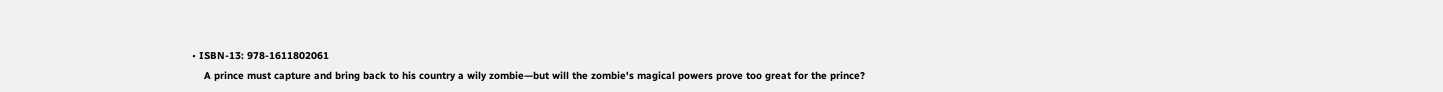• ISBN-13: 978-1611802061
    A prince must capture and bring back to his country a wily zombie—but will the zombie's magical powers prove too great for the prince?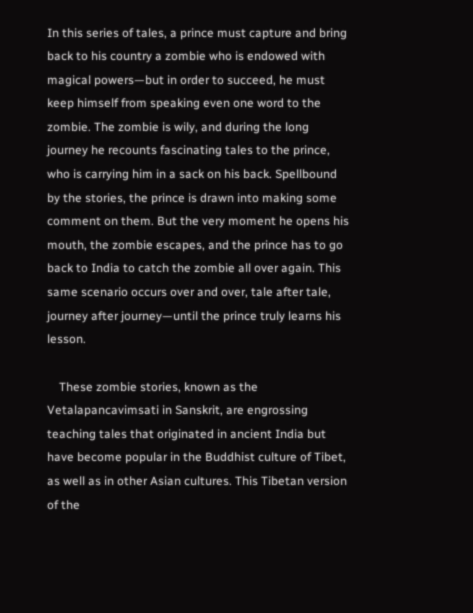In this series of tales, a prince must capture and bring back to his country a zombie who is endowed with magical powers—but in order to succeed, he must keep himself from speaking even one word to the zombie. The zombie is wily, and during the long journey he recounts fascinating tales to the prince, who is carrying him in a sack on his back. Spellbound by the stories, the prince is drawn into making some comment on them. But the very moment he opens his mouth, the zombie escapes, and the prince has to go back to India to catch the zombie all over again. This same scenario occurs over and over, tale after tale, journey after journey—until the prince truly learns his lesson.

    These zombie stories, known as the Vetalapancavimsati in Sanskrit, are engrossing teaching tales that originated in ancient India but have become popular in the Buddhist culture of Tibet, as well as in other Asian cultures. This Tibetan version of the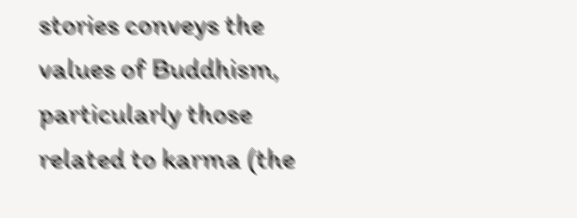stories conveys the values of Buddhism, particularly those related to karma (the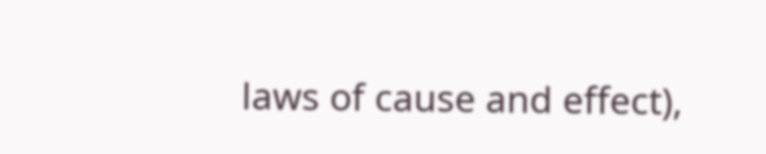laws of cause and effect),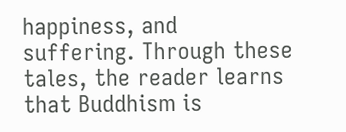happiness, and suffering. Through these tales, the reader learns that Buddhism is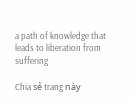a path of knowledge that leads to liberation from suffering

Chia sẻ trang này